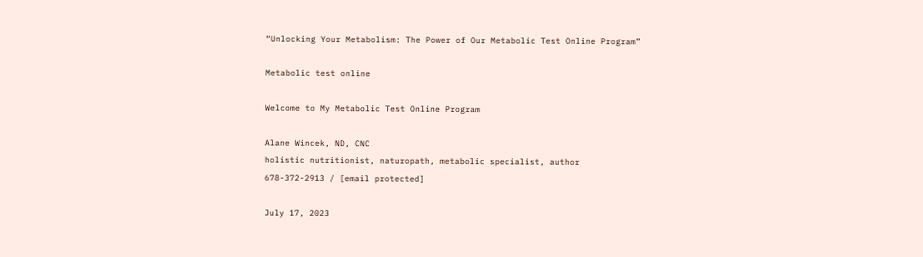“Unlocking Your Metabolism: The Power of Our Metabolic Test Online Program”

Metabolic test online

Welcome to My Metabolic Test Online Program

Alane Wincek, ND, CNC
holistic nutritionist, naturopath, metabolic specialist, author
678-372-2913 / [email protected]

July 17, 2023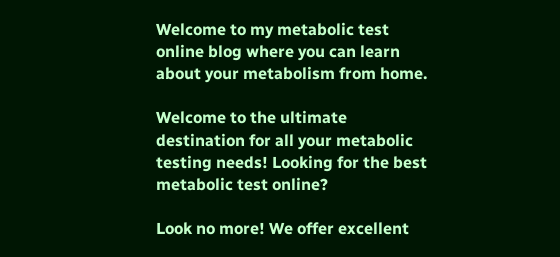Welcome to my metabolic test online blog where you can learn about your metabolism from home.

Welcome to the ultimate destination for all your metabolic testing needs! Looking for the best metabolic test online?

Look no more! We offer excellent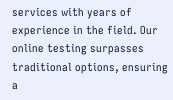services with years of experience in the field. Our online testing surpasses traditional options, ensuring a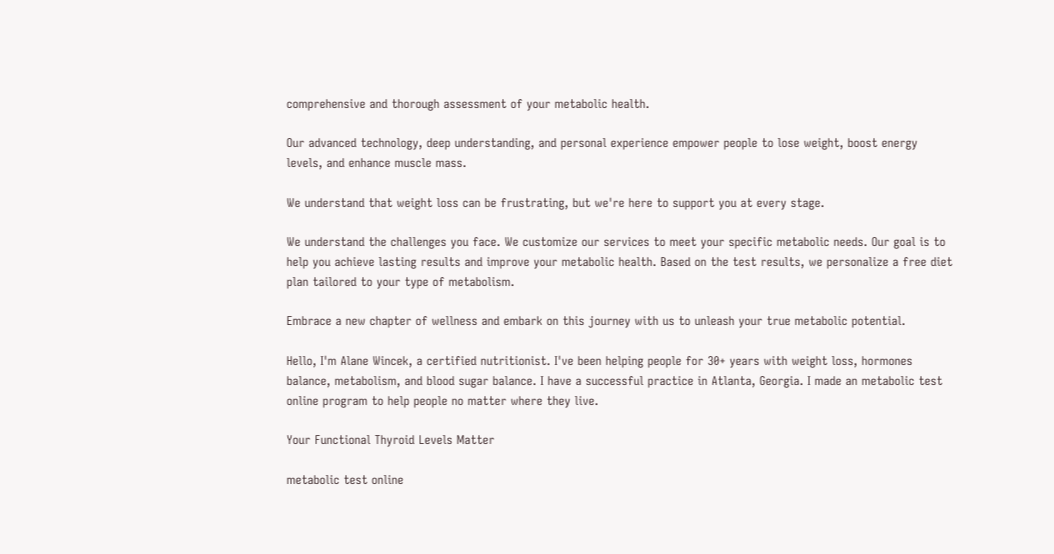comprehensive and thorough assessment of your metabolic health.

Our advanced technology, deep understanding, and personal experience empower people to lose weight, boost energy levels, and enhance muscle mass.

We understand that weight loss can be frustrating, but we're here to support you at every stage.

We understand the challenges you face. We customize our services to meet your specific metabolic needs. Our goal is to help you achieve lasting results and improve your metabolic health. Based on the test results, we personalize a free diet plan tailored to your type of metabolism.

Embrace a new chapter of wellness and embark on this journey with us to unleash your true metabolic potential.

Hello, I'm Alane Wincek, a certified nutritionist. I've been helping people for 30+ years with weight loss, hormones balance, metabolism, and blood sugar balance. I have a successful practice in Atlanta, Georgia. I made an metabolic test online program to help people no matter where they live.

Your Functional Thyroid Levels Matter

metabolic test online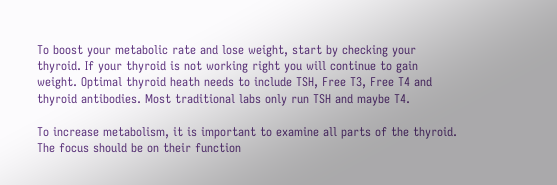To boost your metabolic rate and lose weight, start by checking your thyroid. If your thyroid is not working right you will continue to gain weight. Optimal thyroid heath needs to include TSH, Free T3, Free T4 and thyroid antibodies. Most traditional labs only run TSH and maybe T4.

To increase metabolism, it is important to examine all parts of the thyroid. The focus should be on their function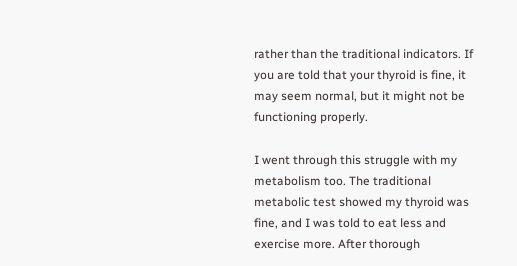rather than the traditional indicators. If you are told that your thyroid is fine, it may seem normal, but it might not be functioning properly.

I went through this struggle with my metabolism too. The traditional metabolic test showed my thyroid was fine, and I was told to eat less and exercise more. After thorough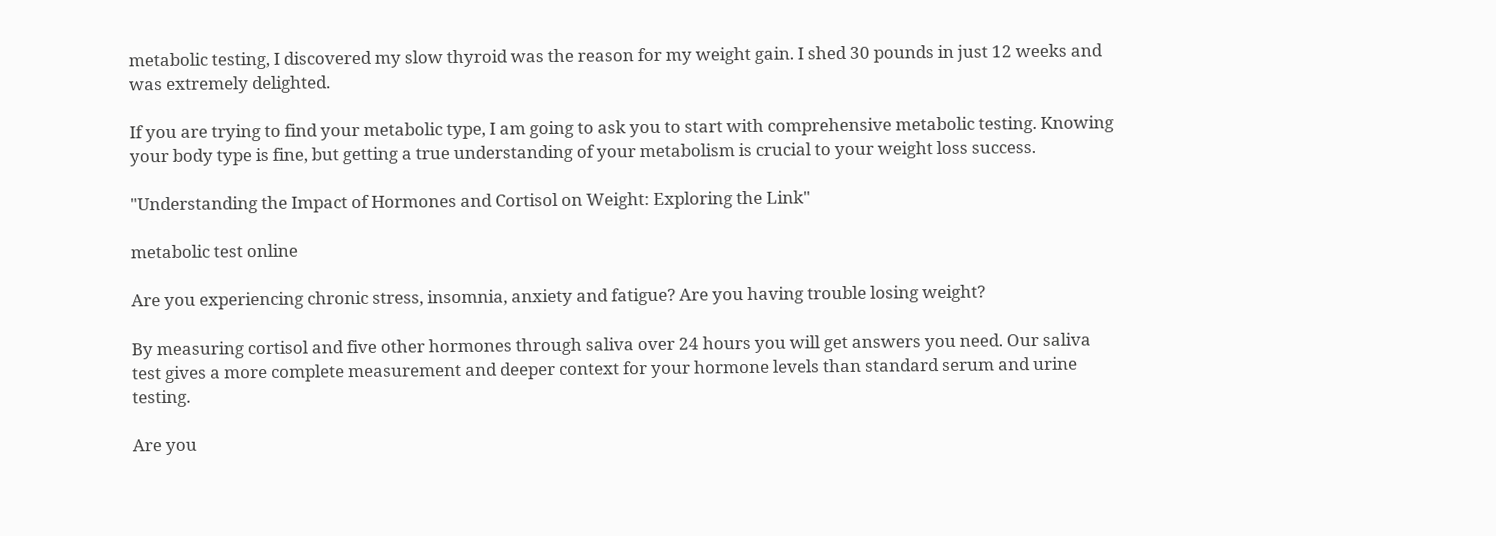metabolic testing, I discovered my slow thyroid was the reason for my weight gain. I shed 30 pounds in just 12 weeks and was extremely delighted.

If you are trying to find your metabolic type, I am going to ask you to start with comprehensive metabolic testing. Knowing your body type is fine, but getting a true understanding of your metabolism is crucial to your weight loss success.

"Understanding the Impact of Hormones and Cortisol on Weight: Exploring the Link"

metabolic test online

Are you experiencing chronic stress, insomnia, anxiety and fatigue? Are you having trouble losing weight?

By measuring cortisol and five other hormones through saliva over 24 hours you will get answers you need. Our saliva test gives a more complete measurement and deeper context for your hormone levels than standard serum and urine testing.

Are you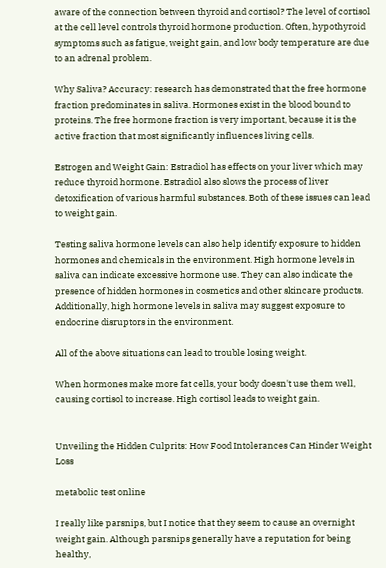aware of the connection between thyroid and cortisol? The level of cortisol at the cell level controls thyroid hormone production. Often, hypothyroid symptoms such as fatigue, weight gain, and low body temperature are due to an adrenal problem.

Why Saliva? Accuracy: research has demonstrated that the free hormone fraction predominates in saliva. Hormones exist in the blood bound to proteins. The free hormone fraction is very important, because it is the active fraction that most significantly influences living cells.

Estrogen and Weight Gain: Estradiol has effects on your liver which may reduce thyroid hormone. Estradiol also slows the process of liver detoxification of various harmful substances. Both of these issues can lead to weight gain.

Testing saliva hormone levels can also help identify exposure to hidden hormones and chemicals in the environment. High hormone levels in saliva can indicate excessive hormone use. They can also indicate the presence of hidden hormones in cosmetics and other skincare products. Additionally, high hormone levels in saliva may suggest exposure to endocrine disruptors in the environment.

All of the above situations can lead to trouble losing weight.

When hormones make more fat cells, your body doesn't use them well, causing cortisol to increase. High cortisol leads to weight gain.


Unveiling the Hidden Culprits: How Food Intolerances Can Hinder Weight Loss

metabolic test online

I really like parsnips, but I notice that they seem to cause an overnight weight gain. Although parsnips generally have a reputation for being healthy,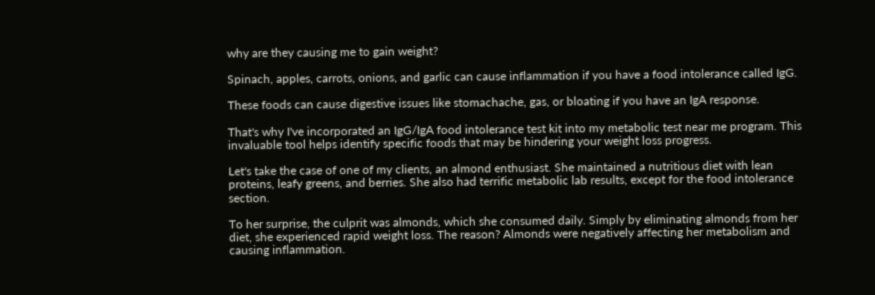why are they causing me to gain weight?

Spinach, apples, carrots, onions, and garlic can cause inflammation if you have a food intolerance called IgG.

These foods can cause digestive issues like stomachache, gas, or bloating if you have an IgA response.

That's why I've incorporated an IgG/IgA food intolerance test kit into my metabolic test near me program. This invaluable tool helps identify specific foods that may be hindering your weight loss progress.

Let's take the case of one of my clients, an almond enthusiast. She maintained a nutritious diet with lean proteins, leafy greens, and berries. She also had terrific metabolic lab results, except for the food intolerance section.

To her surprise, the culprit was almonds, which she consumed daily. Simply by eliminating almonds from her diet, she experienced rapid weight loss. The reason? Almonds were negatively affecting her metabolism and causing inflammation.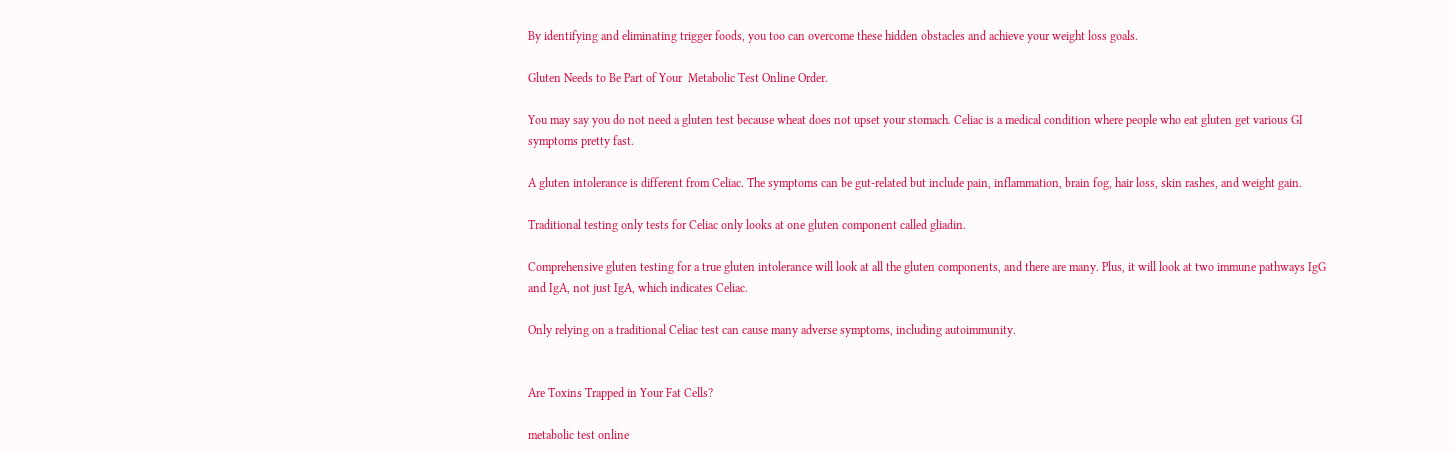By identifying and eliminating trigger foods, you too can overcome these hidden obstacles and achieve your weight loss goals.

Gluten Needs to Be Part of Your  Metabolic Test Online Order.

You may say you do not need a gluten test because wheat does not upset your stomach. Celiac is a medical condition where people who eat gluten get various GI symptoms pretty fast.

A gluten intolerance is different from Celiac. The symptoms can be gut-related but include pain, inflammation, brain fog, hair loss, skin rashes, and weight gain.

Traditional testing only tests for Celiac only looks at one gluten component called gliadin.

Comprehensive gluten testing for a true gluten intolerance will look at all the gluten components, and there are many. Plus, it will look at two immune pathways IgG and IgA, not just IgA, which indicates Celiac.

Only relying on a traditional Celiac test can cause many adverse symptoms, including autoimmunity.


Are Toxins Trapped in Your Fat Cells?

metabolic test online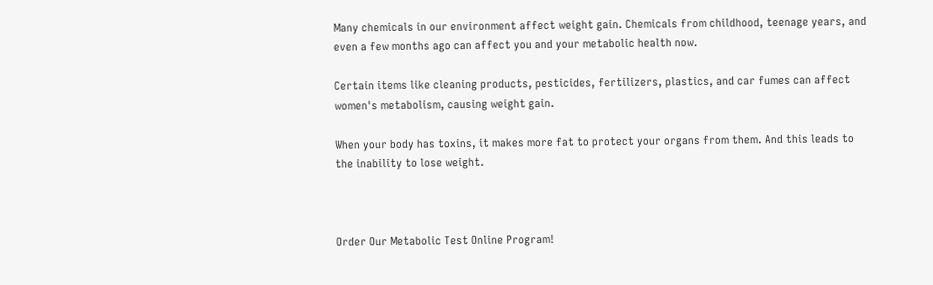Many chemicals in our environment affect weight gain. Chemicals from childhood, teenage years, and even a few months ago can affect you and your metabolic health now.

Certain items like cleaning products, pesticides, fertilizers, plastics, and car fumes can affect women's metabolism, causing weight gain.

When your body has toxins, it makes more fat to protect your organs from them. And this leads to the inability to lose weight.



Order Our Metabolic Test Online Program!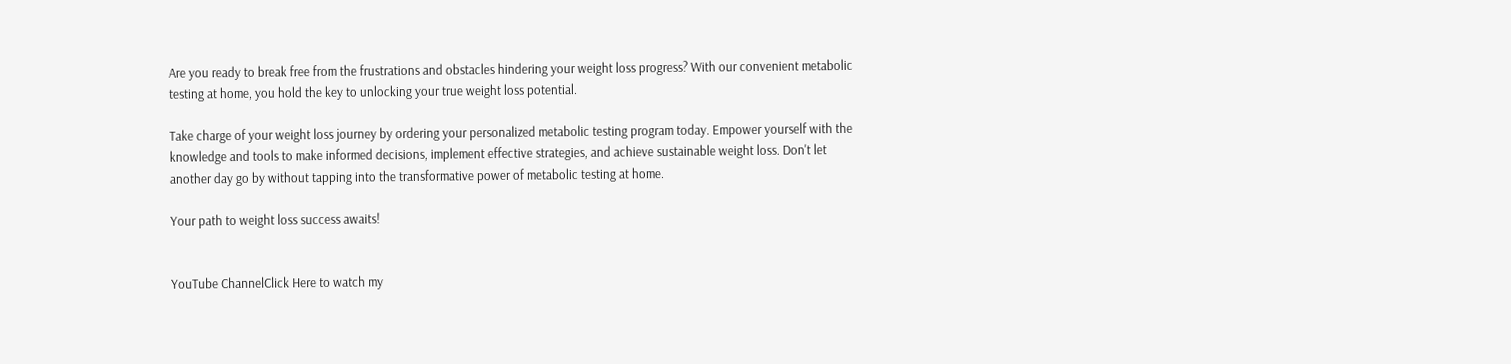Are you ready to break free from the frustrations and obstacles hindering your weight loss progress? With our convenient metabolic testing at home, you hold the key to unlocking your true weight loss potential.

Take charge of your weight loss journey by ordering your personalized metabolic testing program today. Empower yourself with the knowledge and tools to make informed decisions, implement effective strategies, and achieve sustainable weight loss. Don't let another day go by without tapping into the transformative power of metabolic testing at home.

Your path to weight loss success awaits!


YouTube ChannelClick Here to watch my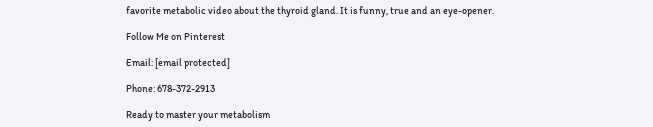favorite metabolic video about the thyroid gland. It is funny, true and an eye-opener.

Follow Me on Pinterest

Email: [email protected]

Phone: 678-372-2913

Ready to master your metabolism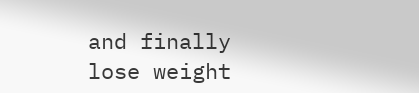and finally lose weight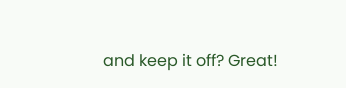and keep it off? Great!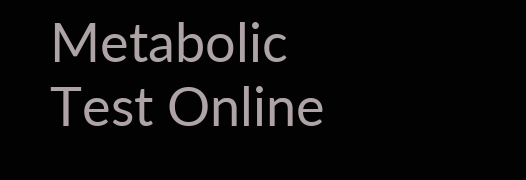Metabolic Test Online